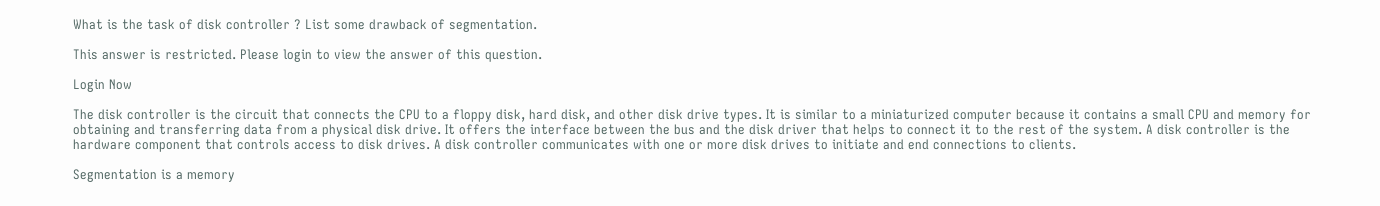What is the task of disk controller ? List some drawback of segmentation.

This answer is restricted. Please login to view the answer of this question.

Login Now

The disk controller is the circuit that connects the CPU to a floppy disk, hard disk, and other disk drive types. It is similar to a miniaturized computer because it contains a small CPU and memory for obtaining and transferring data from a physical disk drive. It offers the interface between the bus and the disk driver that helps to connect it to the rest of the system. A disk controller is the hardware component that controls access to disk drives. A disk controller communicates with one or more disk drives to initiate and end connections to clients.

Segmentation is a memory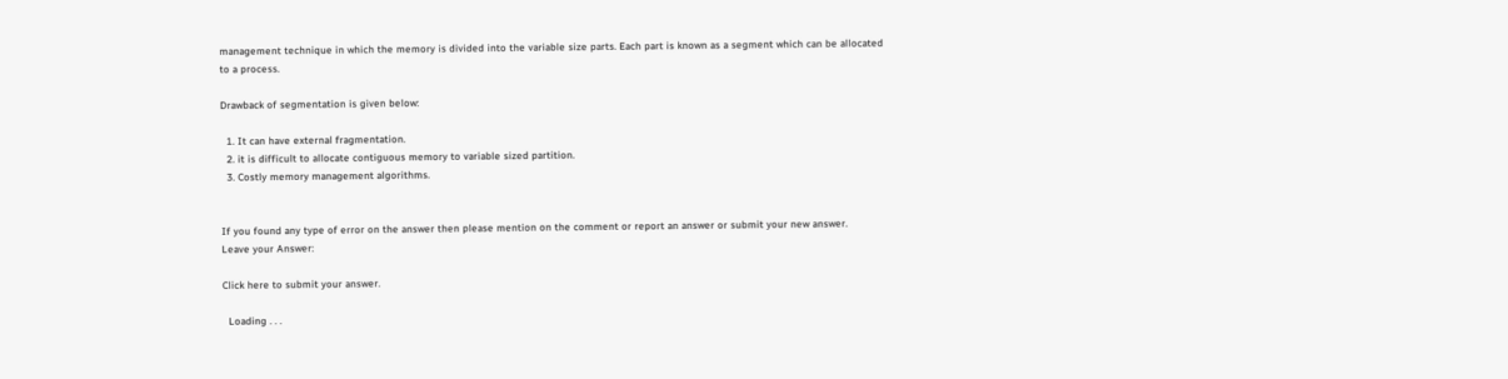management technique in which the memory is divided into the variable size parts. Each part is known as a segment which can be allocated to a process.

Drawback of segmentation is given below:

  1. It can have external fragmentation.
  2. it is difficult to allocate contiguous memory to variable sized partition.
  3. Costly memory management algorithms.


If you found any type of error on the answer then please mention on the comment or report an answer or submit your new answer.
Leave your Answer:

Click here to submit your answer.

  Loading . . .